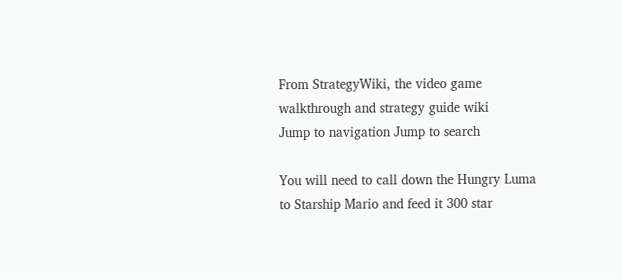From StrategyWiki, the video game walkthrough and strategy guide wiki
Jump to navigation Jump to search

You will need to call down the Hungry Luma to Starship Mario and feed it 300 star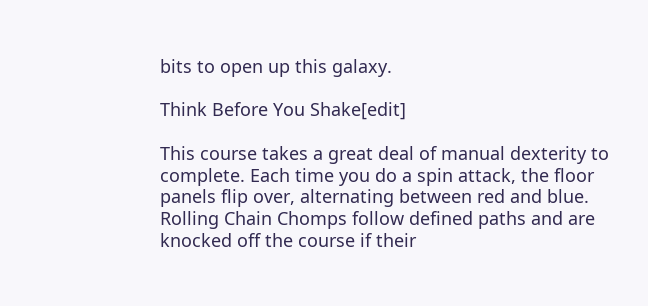bits to open up this galaxy.

Think Before You Shake[edit]

This course takes a great deal of manual dexterity to complete. Each time you do a spin attack, the floor panels flip over, alternating between red and blue. Rolling Chain Chomps follow defined paths and are knocked off the course if their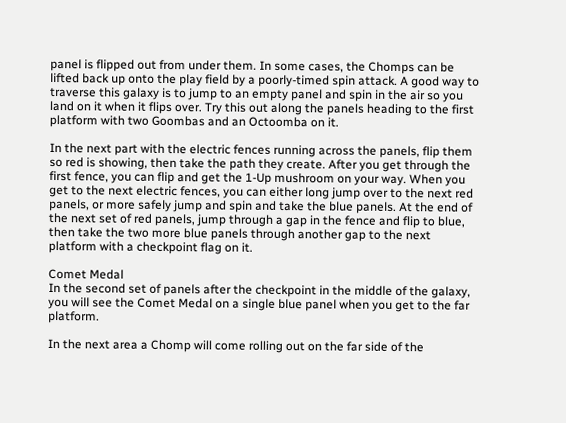panel is flipped out from under them. In some cases, the Chomps can be lifted back up onto the play field by a poorly-timed spin attack. A good way to traverse this galaxy is to jump to an empty panel and spin in the air so you land on it when it flips over. Try this out along the panels heading to the first platform with two Goombas and an Octoomba on it.

In the next part with the electric fences running across the panels, flip them so red is showing, then take the path they create. After you get through the first fence, you can flip and get the 1-Up mushroom on your way. When you get to the next electric fences, you can either long jump over to the next red panels, or more safely jump and spin and take the blue panels. At the end of the next set of red panels, jump through a gap in the fence and flip to blue, then take the two more blue panels through another gap to the next platform with a checkpoint flag on it.

Comet Medal
In the second set of panels after the checkpoint in the middle of the galaxy, you will see the Comet Medal on a single blue panel when you get to the far platform.

In the next area a Chomp will come rolling out on the far side of the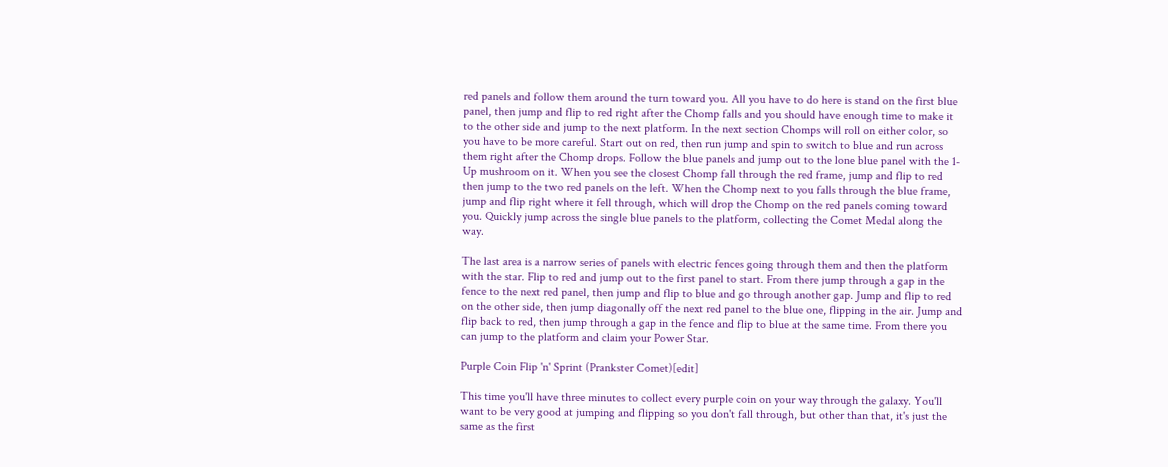red panels and follow them around the turn toward you. All you have to do here is stand on the first blue panel, then jump and flip to red right after the Chomp falls and you should have enough time to make it to the other side and jump to the next platform. In the next section Chomps will roll on either color, so you have to be more careful. Start out on red, then run jump and spin to switch to blue and run across them right after the Chomp drops. Follow the blue panels and jump out to the lone blue panel with the 1-Up mushroom on it. When you see the closest Chomp fall through the red frame, jump and flip to red then jump to the two red panels on the left. When the Chomp next to you falls through the blue frame, jump and flip right where it fell through, which will drop the Chomp on the red panels coming toward you. Quickly jump across the single blue panels to the platform, collecting the Comet Medal along the way.

The last area is a narrow series of panels with electric fences going through them and then the platform with the star. Flip to red and jump out to the first panel to start. From there jump through a gap in the fence to the next red panel, then jump and flip to blue and go through another gap. Jump and flip to red on the other side, then jump diagonally off the next red panel to the blue one, flipping in the air. Jump and flip back to red, then jump through a gap in the fence and flip to blue at the same time. From there you can jump to the platform and claim your Power Star.

Purple Coin Flip 'n' Sprint (Prankster Comet)[edit]

This time you'll have three minutes to collect every purple coin on your way through the galaxy. You'll want to be very good at jumping and flipping so you don't fall through, but other than that, it's just the same as the first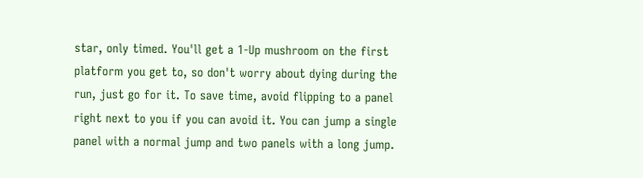star, only timed. You'll get a 1-Up mushroom on the first platform you get to, so don't worry about dying during the run, just go for it. To save time, avoid flipping to a panel right next to you if you can avoid it. You can jump a single panel with a normal jump and two panels with a long jump.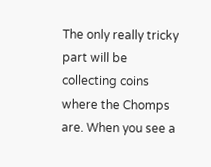The only really tricky part will be collecting coins where the Chomps are. When you see a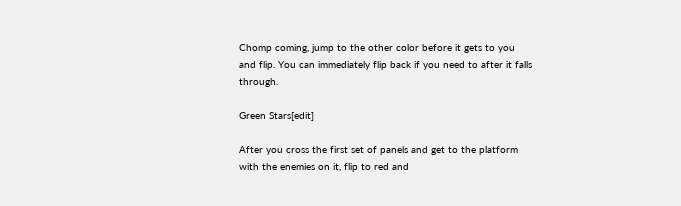Chomp coming, jump to the other color before it gets to you and flip. You can immediately flip back if you need to after it falls through.

Green Stars[edit]

After you cross the first set of panels and get to the platform with the enemies on it, flip to red and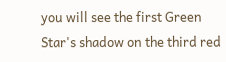you will see the first Green Star's shadow on the third red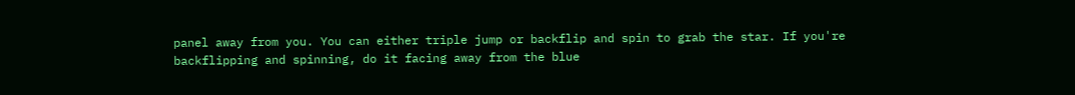panel away from you. You can either triple jump or backflip and spin to grab the star. If you're backflipping and spinning, do it facing away from the blue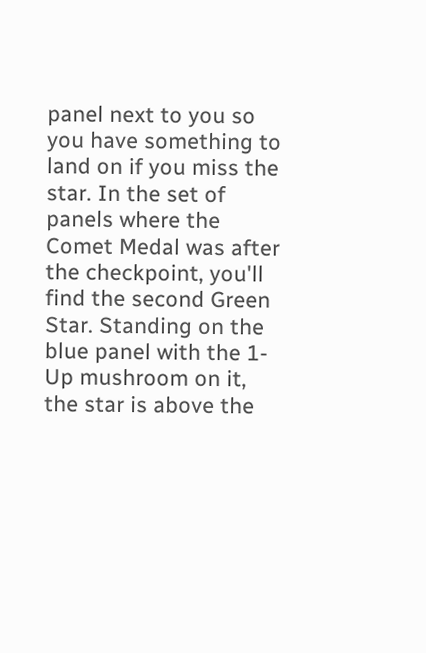panel next to you so you have something to land on if you miss the star. In the set of panels where the Comet Medal was after the checkpoint, you'll find the second Green Star. Standing on the blue panel with the 1-Up mushroom on it, the star is above the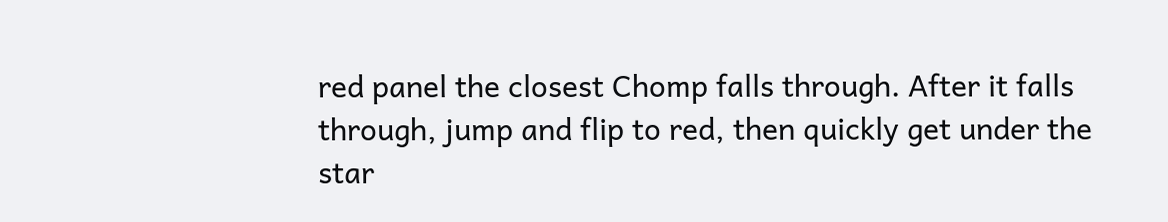red panel the closest Chomp falls through. After it falls through, jump and flip to red, then quickly get under the star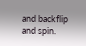and backflip and spin.